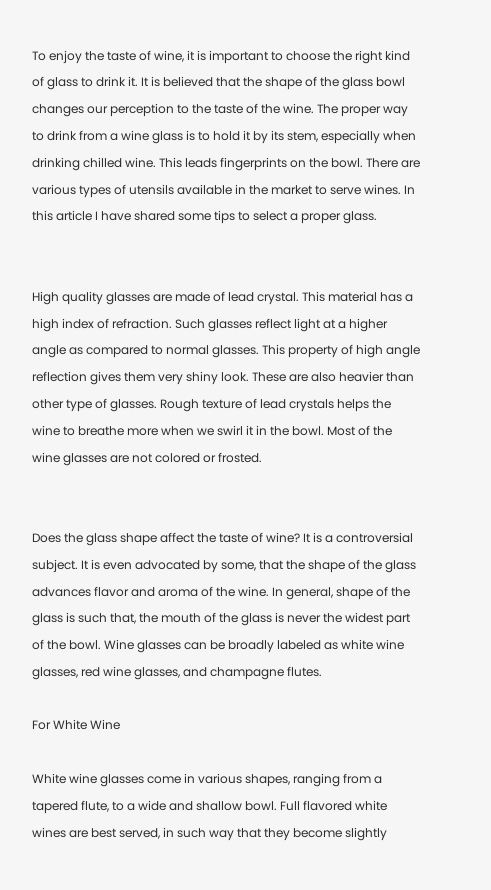To enjoy the taste of wine, it is important to choose the right kind of glass to drink it. It is believed that the shape of the glass bowl changes our perception to the taste of the wine. The proper way to drink from a wine glass is to hold it by its stem, especially when drinking chilled wine. This leads fingerprints on the bowl. There are various types of utensils available in the market to serve wines. In this article I have shared some tips to select a proper glass.


High quality glasses are made of lead crystal. This material has a high index of refraction. Such glasses reflect light at a higher angle as compared to normal glasses. This property of high angle reflection gives them very shiny look. These are also heavier than other type of glasses. Rough texture of lead crystals helps the wine to breathe more when we swirl it in the bowl. Most of the wine glasses are not colored or frosted.


Does the glass shape affect the taste of wine? It is a controversial subject. It is even advocated by some, that the shape of the glass advances flavor and aroma of the wine. In general, shape of the glass is such that, the mouth of the glass is never the widest part of the bowl. Wine glasses can be broadly labeled as white wine glasses, red wine glasses, and champagne flutes.

For White Wine

White wine glasses come in various shapes, ranging from a tapered flute, to a wide and shallow bowl. Full flavored white wines are best served, in such way that they become slightly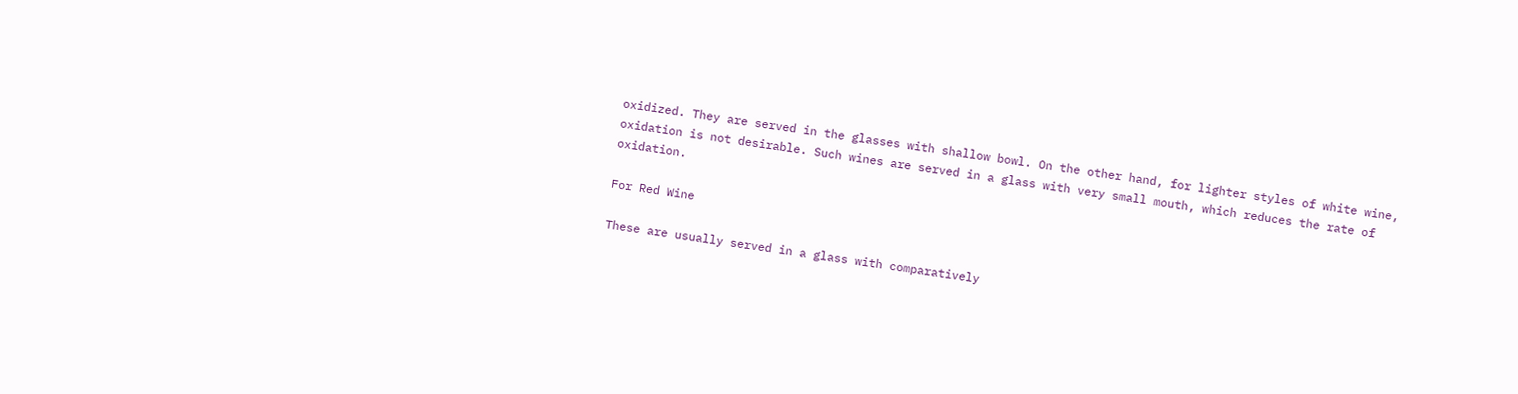oxidized. They are served in the glasses with shallow bowl. On the other hand, for lighter styles of white wine, oxidation is not desirable. Such wines are served in a glass with very small mouth, which reduces the rate of oxidation.

For Red Wine

These are usually served in a glass with comparatively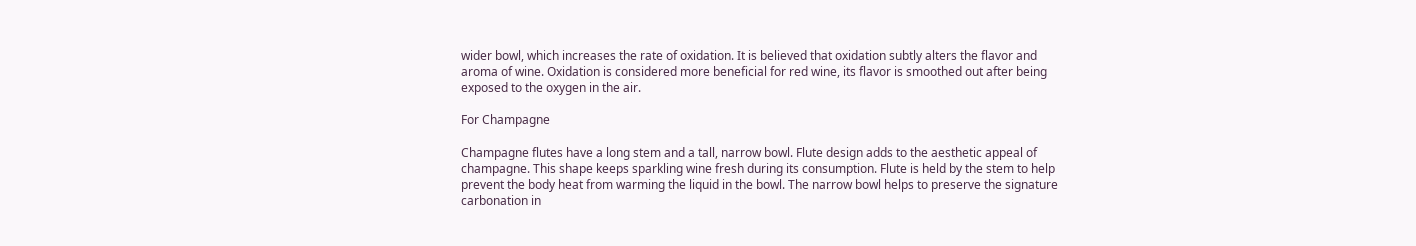wider bowl, which increases the rate of oxidation. It is believed that oxidation subtly alters the flavor and aroma of wine. Oxidation is considered more beneficial for red wine, its flavor is smoothed out after being exposed to the oxygen in the air.

For Champagne

Champagne flutes have a long stem and a tall, narrow bowl. Flute design adds to the aesthetic appeal of champagne. This shape keeps sparkling wine fresh during its consumption. Flute is held by the stem to help prevent the body heat from warming the liquid in the bowl. The narrow bowl helps to preserve the signature carbonation in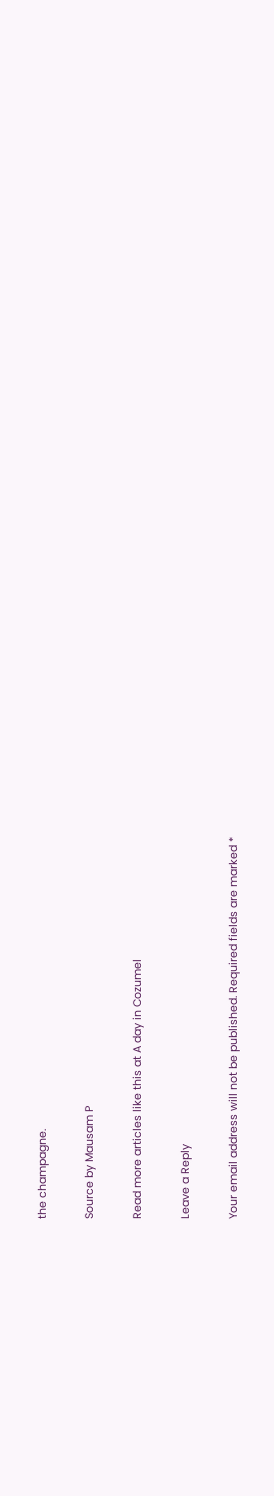the champagne.

Source by Mausam P

Read more articles like this at A day in Cozumel

Leave a Reply

Your email address will not be published. Required fields are marked *